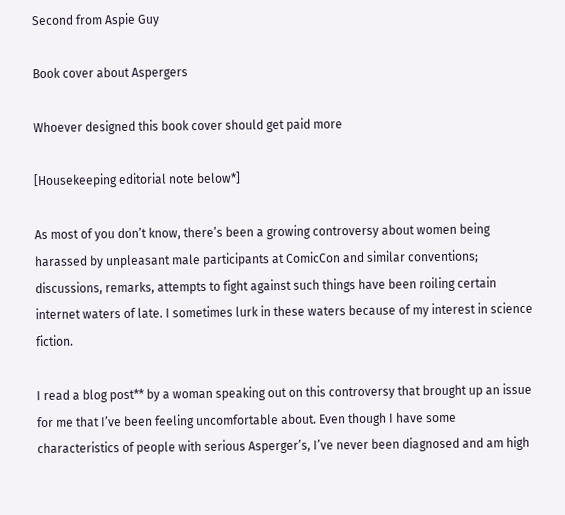Second from Aspie Guy

Book cover about Aspergers

Whoever designed this book cover should get paid more

[Housekeeping editorial note below*]

As most of you don’t know, there’s been a growing controversy about women being harassed by unpleasant male participants at ComicCon and similar conventions; discussions, remarks, attempts to fight against such things have been roiling certain internet waters of late. I sometimes lurk in these waters because of my interest in science fiction.

I read a blog post** by a woman speaking out on this controversy that brought up an issue for me that I’ve been feeling uncomfortable about. Even though I have some characteristics of people with serious Asperger’s, I’ve never been diagnosed and am high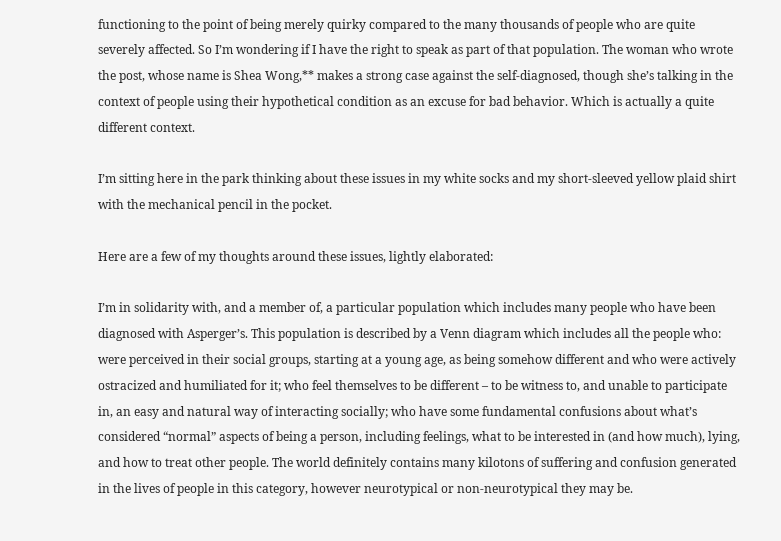functioning to the point of being merely quirky compared to the many thousands of people who are quite severely affected. So I’m wondering if I have the right to speak as part of that population. The woman who wrote the post, whose name is Shea Wong,** makes a strong case against the self-diagnosed, though she’s talking in the context of people using their hypothetical condition as an excuse for bad behavior. Which is actually a quite different context.

I’m sitting here in the park thinking about these issues in my white socks and my short-sleeved yellow plaid shirt with the mechanical pencil in the pocket.

Here are a few of my thoughts around these issues, lightly elaborated:

I’m in solidarity with, and a member of, a particular population which includes many people who have been diagnosed with Asperger’s. This population is described by a Venn diagram which includes all the people who: were perceived in their social groups, starting at a young age, as being somehow different and who were actively ostracized and humiliated for it; who feel themselves to be different – to be witness to, and unable to participate in, an easy and natural way of interacting socially; who have some fundamental confusions about what’s considered “normal” aspects of being a person, including feelings, what to be interested in (and how much), lying, and how to treat other people. The world definitely contains many kilotons of suffering and confusion generated in the lives of people in this category, however neurotypical or non-neurotypical they may be.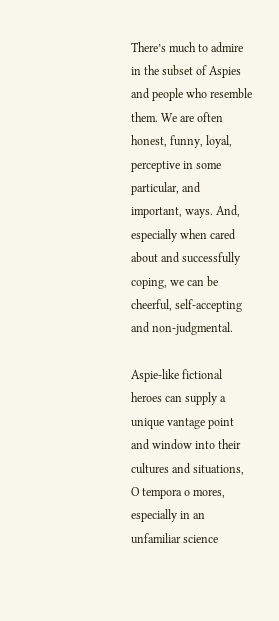There’s much to admire in the subset of Aspies and people who resemble them. We are often honest, funny, loyal, perceptive in some particular, and important, ways. And, especially when cared about and successfully coping, we can be cheerful, self-accepting and non-judgmental.

Aspie-like fictional heroes can supply a unique vantage point and window into their cultures and situations, O tempora o mores, especially in an unfamiliar science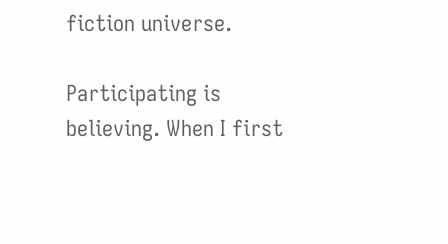fiction universe.

Participating is believing. When I first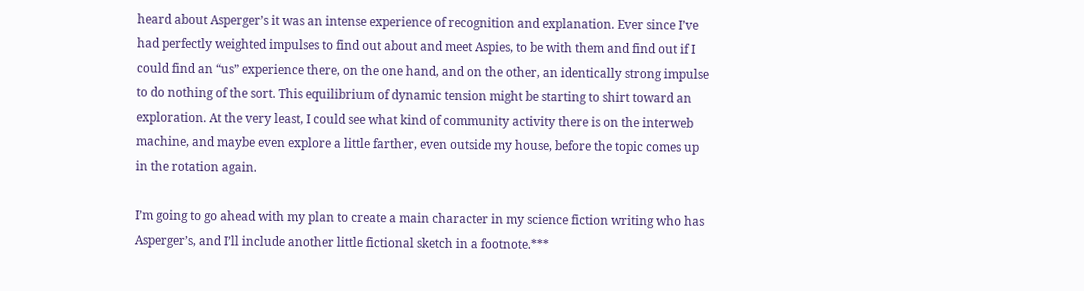heard about Asperger’s it was an intense experience of recognition and explanation. Ever since I’ve had perfectly weighted impulses to find out about and meet Aspies, to be with them and find out if I could find an “us” experience there, on the one hand, and on the other, an identically strong impulse to do nothing of the sort. This equilibrium of dynamic tension might be starting to shirt toward an exploration. At the very least, I could see what kind of community activity there is on the interweb machine, and maybe even explore a little farther, even outside my house, before the topic comes up in the rotation again.

I’m going to go ahead with my plan to create a main character in my science fiction writing who has Asperger’s, and I’ll include another little fictional sketch in a footnote.***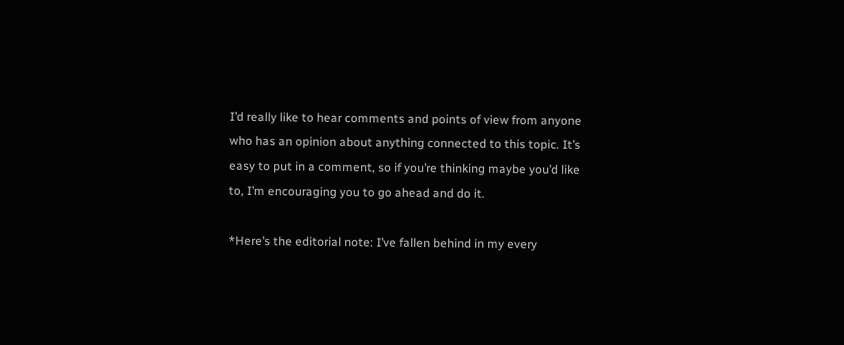I’d really like to hear comments and points of view from anyone who has an opinion about anything connected to this topic. It’s easy to put in a comment, so if you’re thinking maybe you’d like to, I’m encouraging you to go ahead and do it.

*Here’s the editorial note: I’ve fallen behind in my every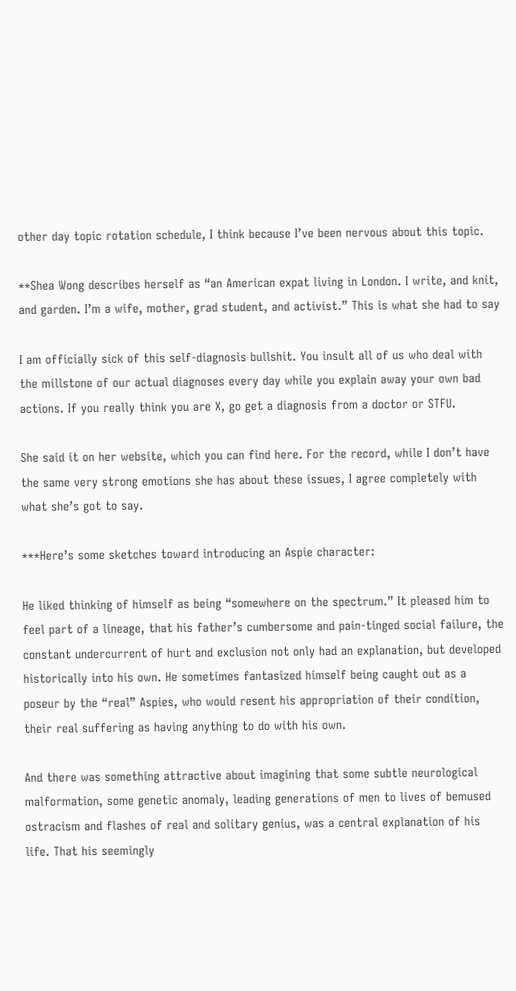other day topic rotation schedule, I think because I’ve been nervous about this topic.

**Shea Wong describes herself as “an American expat living in London. I write, and knit, and garden. I’m a wife, mother, grad student, and activist.” This is what she had to say

I am officially sick of this self-diagnosis bullshit. You insult all of us who deal with the millstone of our actual diagnoses every day while you explain away your own bad actions. If you really think you are X, go get a diagnosis from a doctor or STFU.

She said it on her website, which you can find here. For the record, while I don’t have the same very strong emotions she has about these issues, I agree completely with what she’s got to say.

***Here’s some sketches toward introducing an Aspie character:

He liked thinking of himself as being “somewhere on the spectrum.” It pleased him to feel part of a lineage, that his father’s cumbersome and pain-tinged social failure, the constant undercurrent of hurt and exclusion not only had an explanation, but developed historically into his own. He sometimes fantasized himself being caught out as a poseur by the “real” Aspies, who would resent his appropriation of their condition, their real suffering as having anything to do with his own.

And there was something attractive about imagining that some subtle neurological malformation, some genetic anomaly, leading generations of men to lives of bemused ostracism and flashes of real and solitary genius, was a central explanation of his life. That his seemingly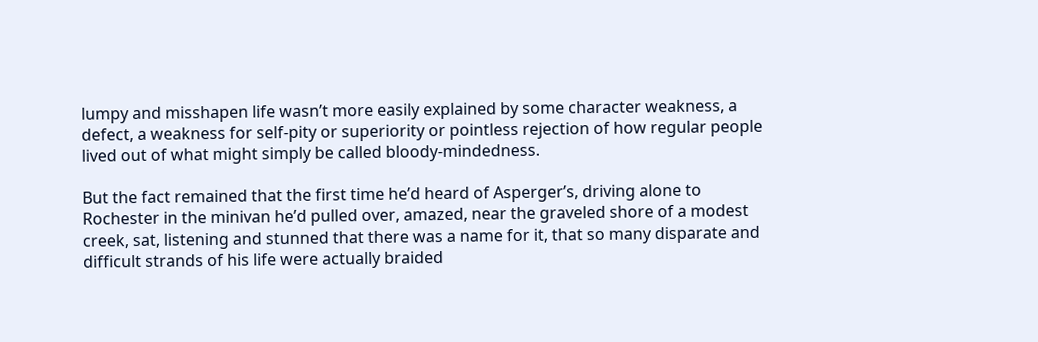lumpy and misshapen life wasn’t more easily explained by some character weakness, a defect, a weakness for self-pity or superiority or pointless rejection of how regular people lived out of what might simply be called bloody-mindedness.

But the fact remained that the first time he’d heard of Asperger’s, driving alone to Rochester in the minivan he’d pulled over, amazed, near the graveled shore of a modest creek, sat, listening and stunned that there was a name for it, that so many disparate and difficult strands of his life were actually braided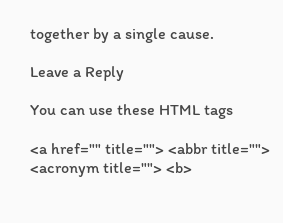together by a single cause.

Leave a Reply

You can use these HTML tags

<a href="" title=""> <abbr title=""> <acronym title=""> <b>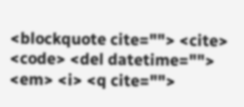<blockquote cite=""> <cite> <code> <del datetime=""> <em> <i> <q cite="">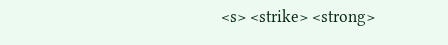<s> <strike> <strong>